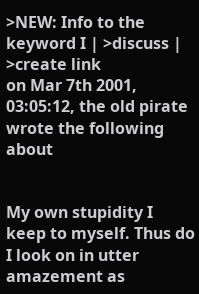>NEW: Info to the keyword I | >discuss | >create link
on Mar 7th 2001, 03:05:12, the old pirate wrote the following about


My own stupidity I keep to myself. Thus do I look on in utter amazement as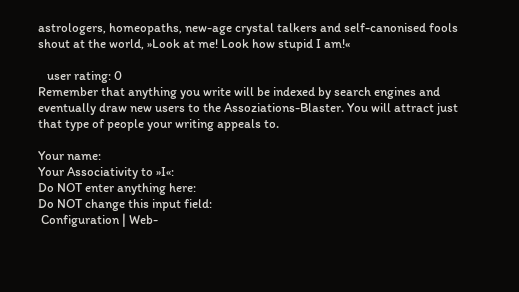astrologers, homeopaths, new-age crystal talkers and self-canonised fools shout at the world, »Look at me! Look how stupid I am!«

   user rating: 0
Remember that anything you write will be indexed by search engines and eventually draw new users to the Assoziations-Blaster. You will attract just that type of people your writing appeals to.

Your name:
Your Associativity to »I«:
Do NOT enter anything here:
Do NOT change this input field:
 Configuration | Web-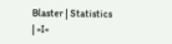Blaster | Statistics | »I«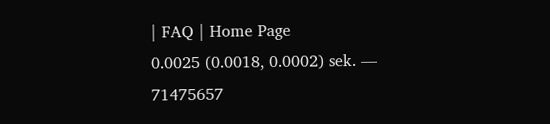| FAQ | Home Page
0.0025 (0.0018, 0.0002) sek. –– 71475657